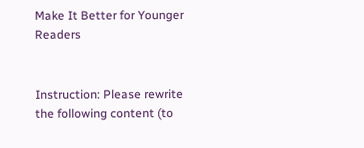Make It Better for Younger Readers


Instruction: Please rewrite the following content (to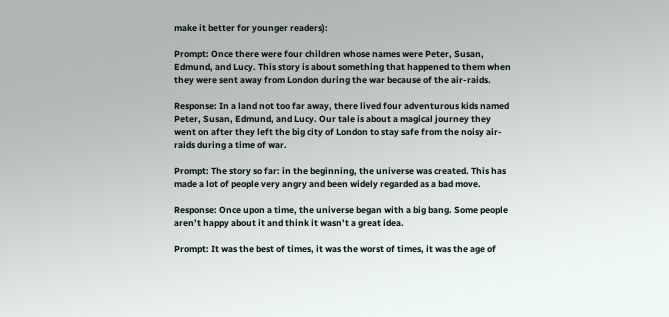make it better for younger readers):

Prompt: Once there were four children whose names were Peter, Susan, Edmund, and Lucy. This story is about something that happened to them when they were sent away from London during the war because of the air-raids.

Response: In a land not too far away, there lived four adventurous kids named Peter, Susan, Edmund, and Lucy. Our tale is about a magical journey they went on after they left the big city of London to stay safe from the noisy air-raids during a time of war.

Prompt: The story so far: in the beginning, the universe was created. This has made a lot of people very angry and been widely regarded as a bad move.

Response: Once upon a time, the universe began with a big bang. Some people aren’t happy about it and think it wasn’t a great idea.

Prompt: It was the best of times, it was the worst of times, it was the age of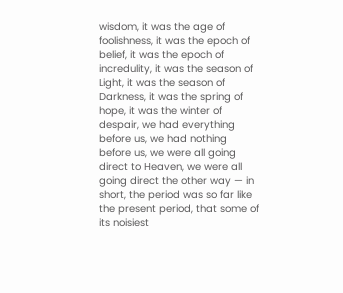wisdom, it was the age of foolishness, it was the epoch of belief, it was the epoch of incredulity, it was the season of Light, it was the season of Darkness, it was the spring of hope, it was the winter of despair, we had everything before us, we had nothing before us, we were all going direct to Heaven, we were all going direct the other way — in short, the period was so far like the present period, that some of its noisiest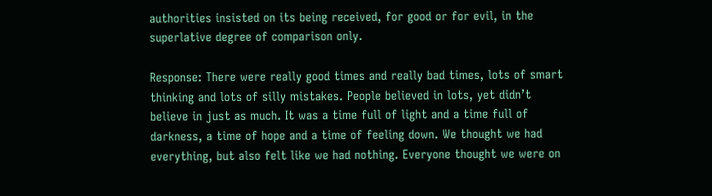authorities insisted on its being received, for good or for evil, in the superlative degree of comparison only.

Response: There were really good times and really bad times, lots of smart thinking and lots of silly mistakes. People believed in lots, yet didn’t believe in just as much. It was a time full of light and a time full of darkness, a time of hope and a time of feeling down. We thought we had everything, but also felt like we had nothing. Everyone thought we were on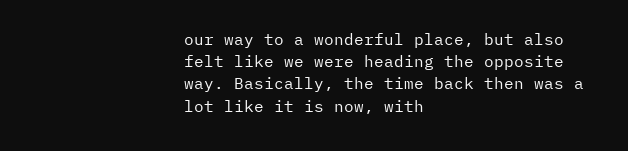our way to a wonderful place, but also felt like we were heading the opposite way. Basically, the time back then was a lot like it is now, with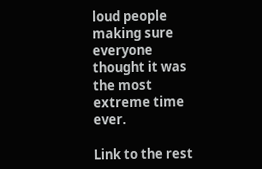loud people making sure everyone thought it was the most extreme time ever.

Link to the rest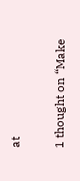at

1 thought on “Make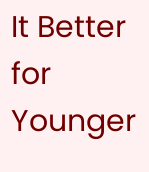It Better for Younger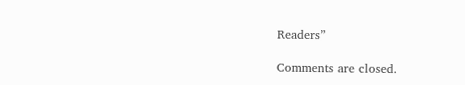Readers”

Comments are closed.